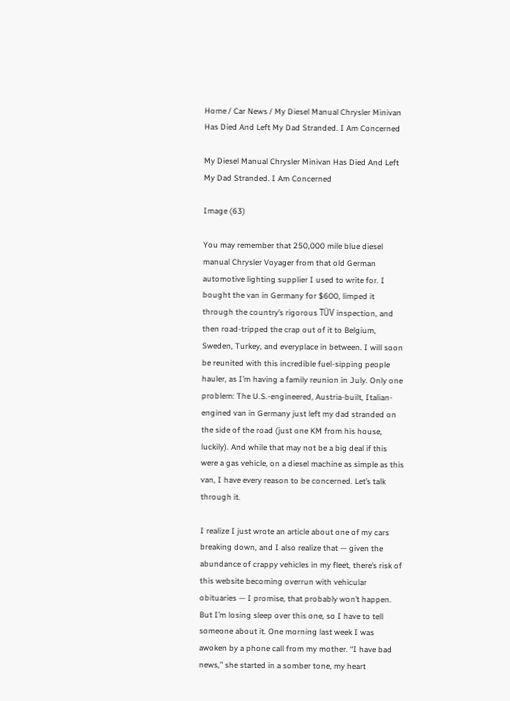Home / Car News / My Diesel Manual Chrysler Minivan Has Died And Left My Dad Stranded. I Am Concerned

My Diesel Manual Chrysler Minivan Has Died And Left My Dad Stranded. I Am Concerned

Image (63)

You may remember that 250,000 mile blue diesel manual Chrysler Voyager from that old German automotive lighting supplier I used to write for. I bought the van in Germany for $600, limped it through the country’s rigorous TÜV inspection, and then road-tripped the crap out of it to Belgium, Sweden, Turkey, and everyplace in between. I will soon be reunited with this incredible fuel-sipping people hauler, as I’m having a family reunion in July. Only one problem: The U.S.-engineered, Austria-built, Italian-engined van in Germany just left my dad stranded on the side of the road (just one KM from his house, luckily). And while that may not be a big deal if this were a gas vehicle, on a diesel machine as simple as this van, I have every reason to be concerned. Let’s talk through it.

I realize I just wrote an article about one of my cars breaking down, and I also realize that — given the abundance of crappy vehicles in my fleet, there’s risk of this website becoming overrun with vehicular obituaries — I promise, that probably won’t happen. But I’m losing sleep over this one, so I have to tell someone about it. One morning last week I was awoken by a phone call from my mother. “I have bad news,” she started in a somber tone, my heart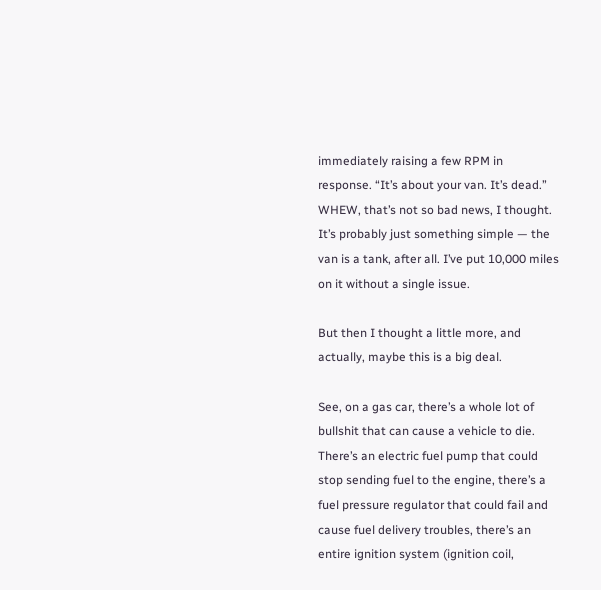immediately raising a few RPM in response. “It’s about your van. It’s dead.” WHEW, that’s not so bad news, I thought. It’s probably just something simple — the van is a tank, after all. I’ve put 10,000 miles on it without a single issue.

But then I thought a little more, and actually, maybe this is a big deal.

See, on a gas car, there’s a whole lot of bullshit that can cause a vehicle to die. There’s an electric fuel pump that could stop sending fuel to the engine, there’s a fuel pressure regulator that could fail and cause fuel delivery troubles, there’s an entire ignition system (ignition coil,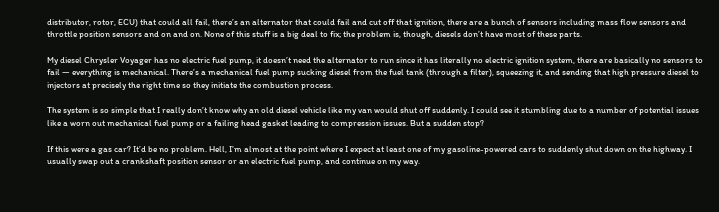distributor, rotor, ECU) that could all fail, there’s an alternator that could fail and cut off that ignition, there are a bunch of sensors including mass flow sensors and throttle position sensors and on and on. None of this stuff is a big deal to fix; the problem is, though, diesels don’t have most of these parts.

My diesel Chrysler Voyager has no electric fuel pump, it doesn’t need the alternator to run since it has literally no electric ignition system, there are basically no sensors to fail — everything is mechanical. There’s a mechanical fuel pump sucking diesel from the fuel tank (through a filter), squeezing it, and sending that high pressure diesel to injectors at precisely the right time so they initiate the combustion process.

The system is so simple that I really don’t know why an old diesel vehicle like my van would shut off suddenly. I could see it stumbling due to a number of potential issues like a worn out mechanical fuel pump or a failing head gasket leading to compression issues. But a sudden stop?

If this were a gas car? It’d be no problem. Hell, I’m almost at the point where I expect at least one of my gasoline-powered cars to suddenly shut down on the highway. I usually swap out a crankshaft position sensor or an electric fuel pump, and continue on my way.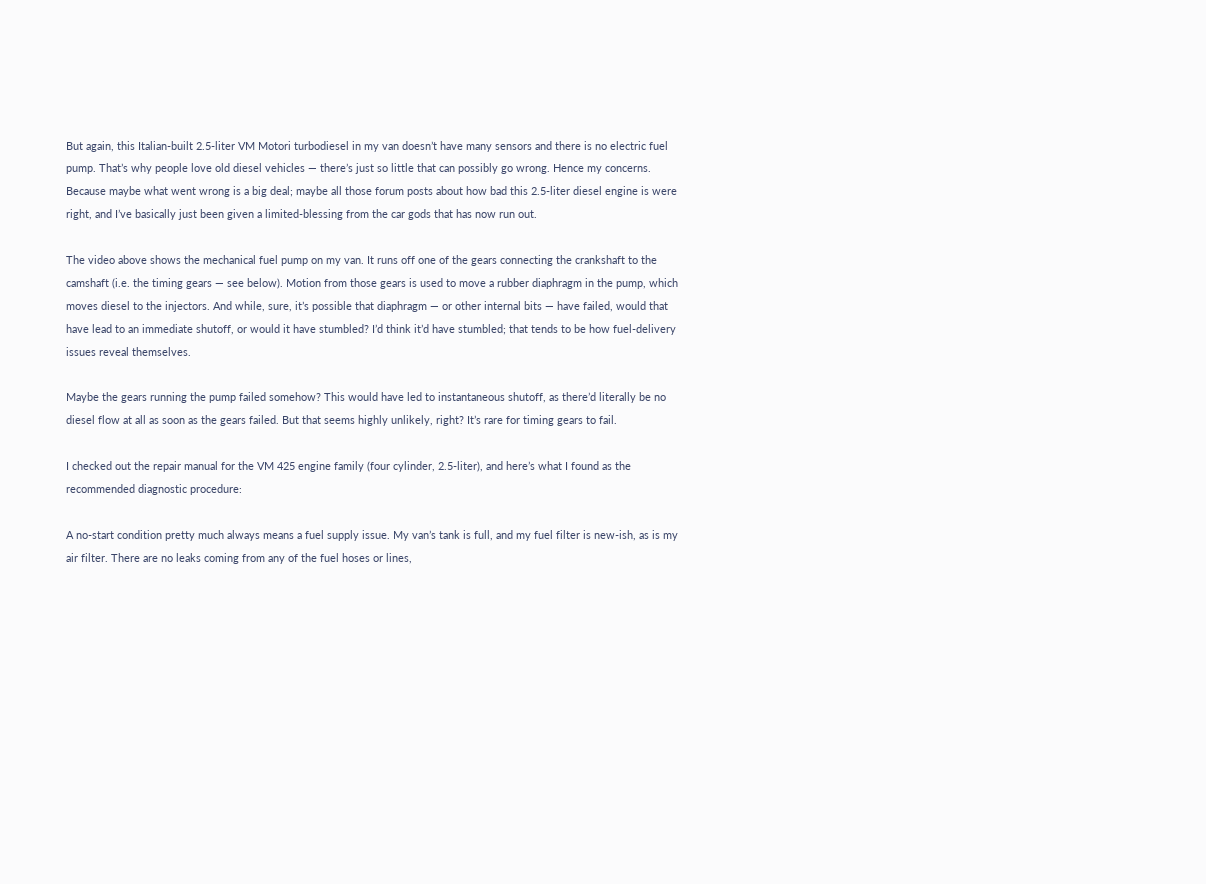But again, this Italian-built 2.5-liter VM Motori turbodiesel in my van doesn’t have many sensors and there is no electric fuel pump. That’s why people love old diesel vehicles — there’s just so little that can possibly go wrong. Hence my concerns. Because maybe what went wrong is a big deal; maybe all those forum posts about how bad this 2.5-liter diesel engine is were right, and I’ve basically just been given a limited-blessing from the car gods that has now run out.

The video above shows the mechanical fuel pump on my van. It runs off one of the gears connecting the crankshaft to the camshaft (i.e. the timing gears — see below). Motion from those gears is used to move a rubber diaphragm in the pump, which moves diesel to the injectors. And while, sure, it’s possible that diaphragm — or other internal bits — have failed, would that have lead to an immediate shutoff, or would it have stumbled? I’d think it’d have stumbled; that tends to be how fuel-delivery issues reveal themselves.

Maybe the gears running the pump failed somehow? This would have led to instantaneous shutoff, as there’d literally be no diesel flow at all as soon as the gears failed. But that seems highly unlikely, right? It’s rare for timing gears to fail.

I checked out the repair manual for the VM 425 engine family (four cylinder, 2.5-liter), and here’s what I found as the recommended diagnostic procedure:

A no-start condition pretty much always means a fuel supply issue. My van’s tank is full, and my fuel filter is new-ish, as is my air filter. There are no leaks coming from any of the fuel hoses or lines,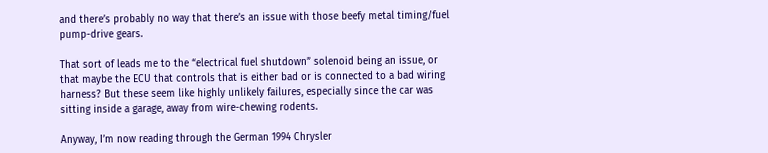and there’s probably no way that there’s an issue with those beefy metal timing/fuel pump-drive gears.

That sort of leads me to the “electrical fuel shutdown” solenoid being an issue, or that maybe the ECU that controls that is either bad or is connected to a bad wiring harness? But these seem like highly unlikely failures, especially since the car was sitting inside a garage, away from wire-chewing rodents.

Anyway, I’m now reading through the German 1994 Chrysler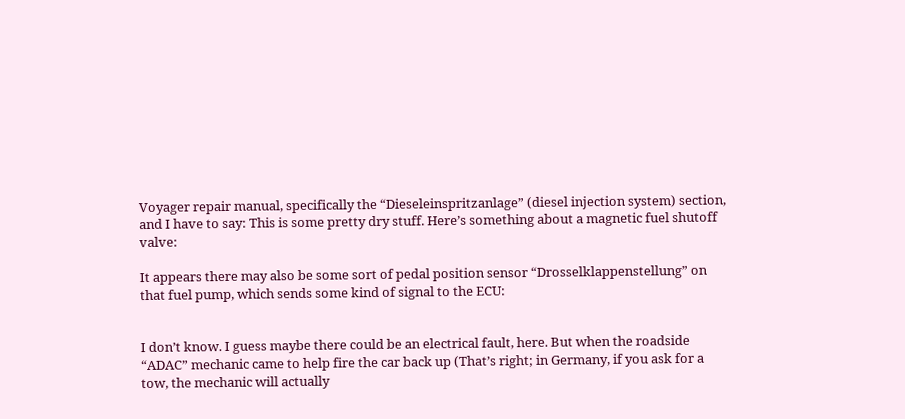Voyager repair manual, specifically the “Dieseleinspritzanlage” (diesel injection system) section, and I have to say: This is some pretty dry stuff. Here’s something about a magnetic fuel shutoff valve:

It appears there may also be some sort of pedal position sensor “Drosselklappenstellung” on that fuel pump, which sends some kind of signal to the ECU:


I don’t know. I guess maybe there could be an electrical fault, here. But when the roadside “ADAC” mechanic came to help fire the car back up (That’s right; in Germany, if you ask for a tow, the mechanic will actually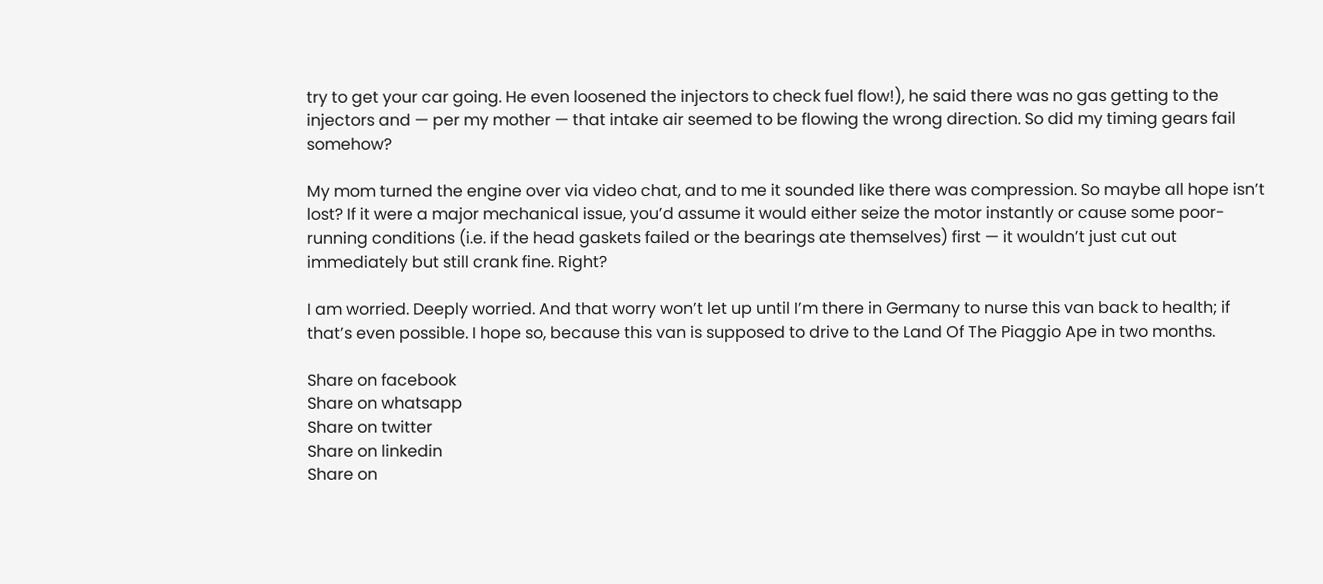try to get your car going. He even loosened the injectors to check fuel flow!), he said there was no gas getting to the injectors and — per my mother — that intake air seemed to be flowing the wrong direction. So did my timing gears fail somehow?

My mom turned the engine over via video chat, and to me it sounded like there was compression. So maybe all hope isn’t lost? If it were a major mechanical issue, you’d assume it would either seize the motor instantly or cause some poor-running conditions (i.e. if the head gaskets failed or the bearings ate themselves) first — it wouldn’t just cut out immediately but still crank fine. Right?

I am worried. Deeply worried. And that worry won’t let up until I’m there in Germany to nurse this van back to health; if that’s even possible. I hope so, because this van is supposed to drive to the Land Of The Piaggio Ape in two months.

Share on facebook
Share on whatsapp
Share on twitter
Share on linkedin
Share on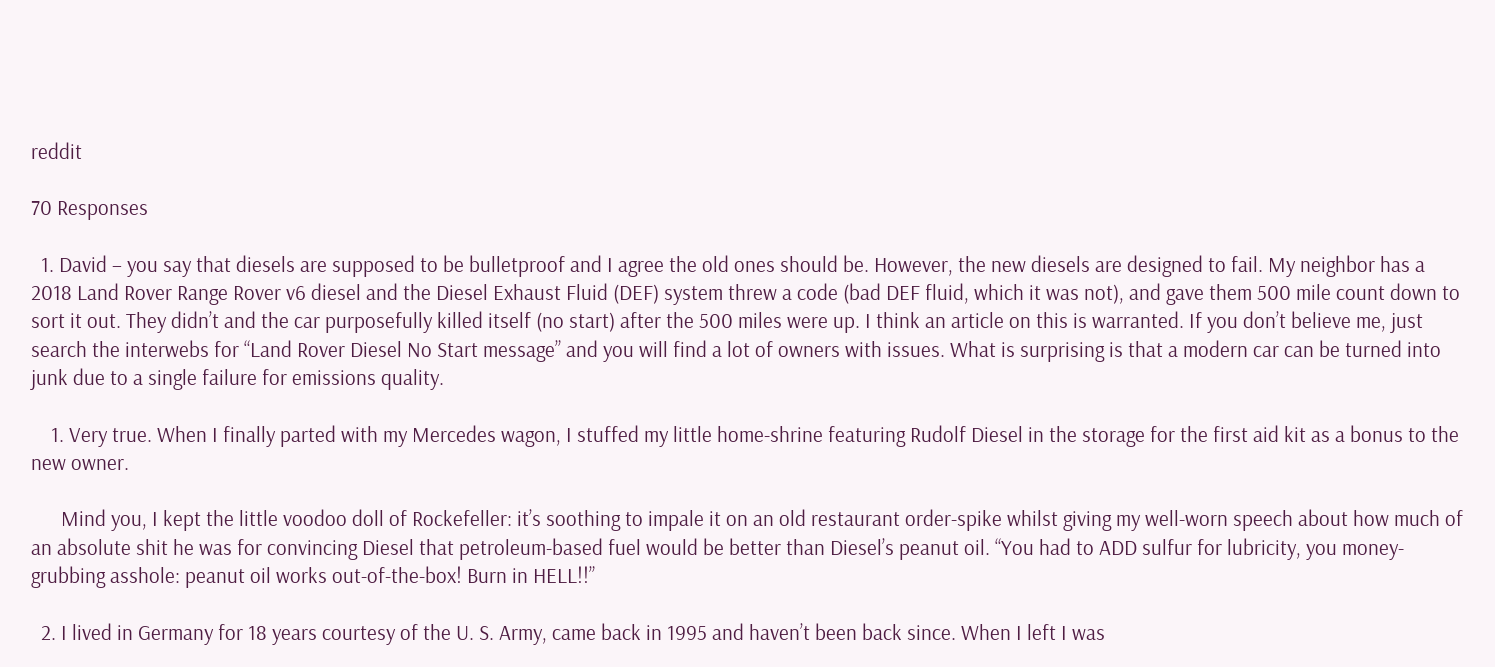reddit

70 Responses

  1. David – you say that diesels are supposed to be bulletproof and I agree the old ones should be. However, the new diesels are designed to fail. My neighbor has a 2018 Land Rover Range Rover v6 diesel and the Diesel Exhaust Fluid (DEF) system threw a code (bad DEF fluid, which it was not), and gave them 500 mile count down to sort it out. They didn’t and the car purposefully killed itself (no start) after the 500 miles were up. I think an article on this is warranted. If you don’t believe me, just search the interwebs for “Land Rover Diesel No Start message” and you will find a lot of owners with issues. What is surprising is that a modern car can be turned into junk due to a single failure for emissions quality.

    1. Very true. When I finally parted with my Mercedes wagon, I stuffed my little home-shrine featuring Rudolf Diesel in the storage for the first aid kit as a bonus to the new owner.

      Mind you, I kept the little voodoo doll of Rockefeller: it’s soothing to impale it on an old restaurant order-spike whilst giving my well-worn speech about how much of an absolute shit he was for convincing Diesel that petroleum-based fuel would be better than Diesel’s peanut oil. “You had to ADD sulfur for lubricity, you money-grubbing asshole: peanut oil works out-of-the-box! Burn in HELL!!”

  2. I lived in Germany for 18 years courtesy of the U. S. Army, came back in 1995 and haven’t been back since. When I left I was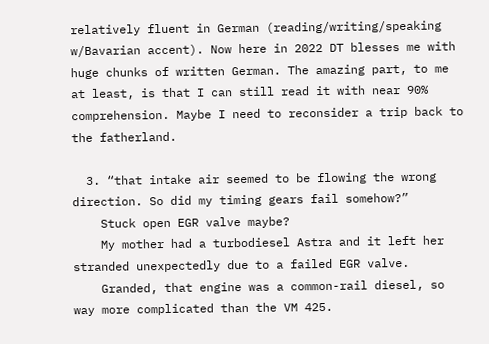relatively fluent in German (reading/writing/speaking w/Bavarian accent). Now here in 2022 DT blesses me with huge chunks of written German. The amazing part, to me at least, is that I can still read it with near 90% comprehension. Maybe I need to reconsider a trip back to the fatherland.

  3. “that intake air seemed to be flowing the wrong direction. So did my timing gears fail somehow?”
    Stuck open EGR valve maybe?
    My mother had a turbodiesel Astra and it left her stranded unexpectedly due to a failed EGR valve.
    Granded, that engine was a common-rail diesel, so way more complicated than the VM 425.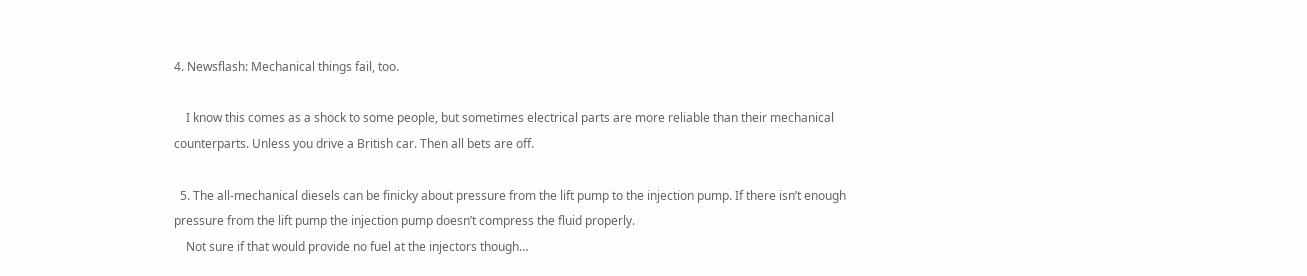4. Newsflash: Mechanical things fail, too.

    I know this comes as a shock to some people, but sometimes electrical parts are more reliable than their mechanical counterparts. Unless you drive a British car. Then all bets are off.

  5. The all-mechanical diesels can be finicky about pressure from the lift pump to the injection pump. If there isn’t enough pressure from the lift pump the injection pump doesn’t compress the fluid properly.
    Not sure if that would provide no fuel at the injectors though…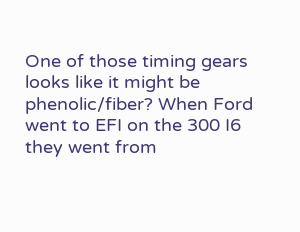One of those timing gears looks like it might be phenolic/fiber? When Ford went to EFI on the 300 I6 they went from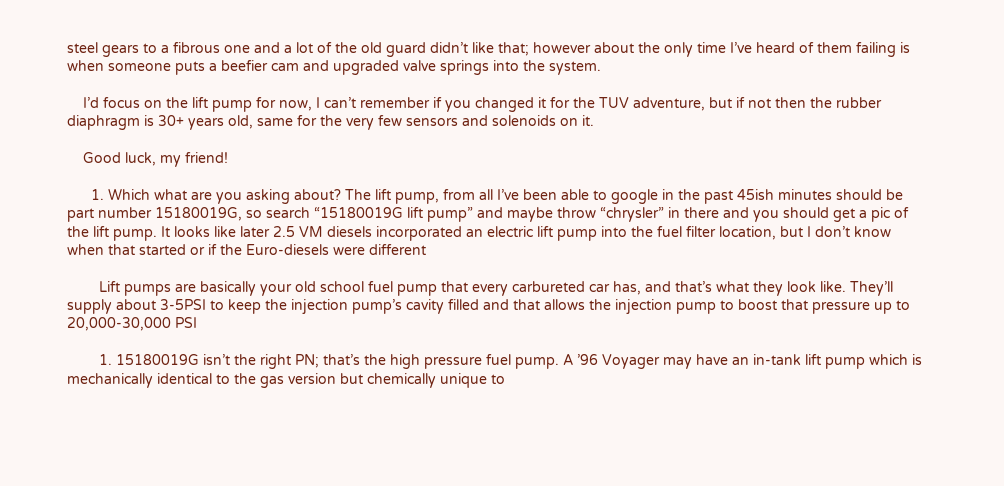steel gears to a fibrous one and a lot of the old guard didn’t like that; however about the only time I’ve heard of them failing is when someone puts a beefier cam and upgraded valve springs into the system.

    I’d focus on the lift pump for now, I can’t remember if you changed it for the TUV adventure, but if not then the rubber diaphragm is 30+ years old, same for the very few sensors and solenoids on it.

    Good luck, my friend!

      1. Which what are you asking about? The lift pump, from all I’ve been able to google in the past 45ish minutes should be part number 15180019G, so search “15180019G lift pump” and maybe throw “chrysler” in there and you should get a pic of the lift pump. It looks like later 2.5 VM diesels incorporated an electric lift pump into the fuel filter location, but I don’t know when that started or if the Euro-diesels were different

        Lift pumps are basically your old school fuel pump that every carbureted car has, and that’s what they look like. They’ll supply about 3-5PSI to keep the injection pump’s cavity filled and that allows the injection pump to boost that pressure up to 20,000-30,000 PSI

        1. 15180019G isn’t the right PN; that’s the high pressure fuel pump. A ’96 Voyager may have an in-tank lift pump which is mechanically identical to the gas version but chemically unique to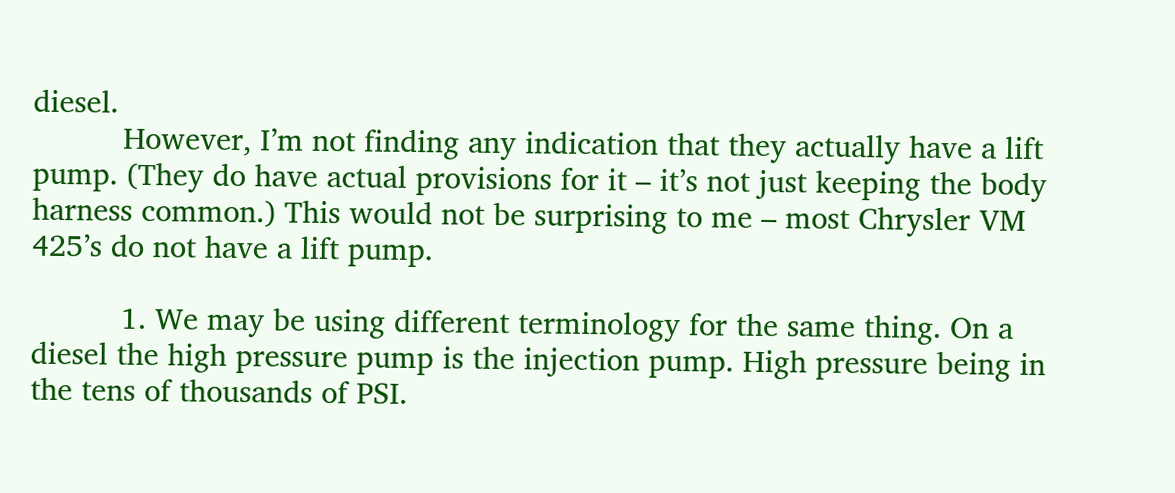diesel.
          However, I’m not finding any indication that they actually have a lift pump. (They do have actual provisions for it – it’s not just keeping the body harness common.) This would not be surprising to me – most Chrysler VM 425’s do not have a lift pump.

          1. We may be using different terminology for the same thing. On a diesel the high pressure pump is the injection pump. High pressure being in the tens of thousands of PSI.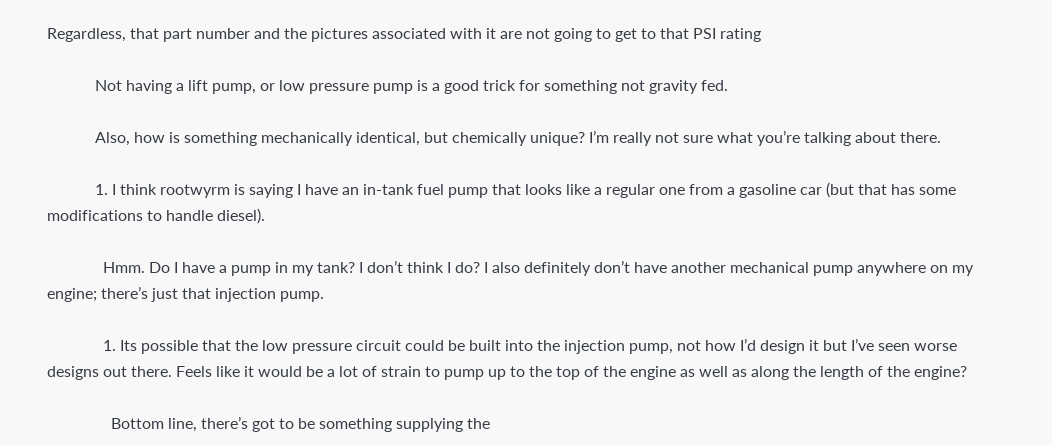Regardless, that part number and the pictures associated with it are not going to get to that PSI rating

            Not having a lift pump, or low pressure pump is a good trick for something not gravity fed.

            Also, how is something mechanically identical, but chemically unique? I’m really not sure what you’re talking about there.

            1. I think rootwyrm is saying I have an in-tank fuel pump that looks like a regular one from a gasoline car (but that has some modifications to handle diesel).

              Hmm. Do I have a pump in my tank? I don’t think I do? I also definitely don’t have another mechanical pump anywhere on my engine; there’s just that injection pump.

              1. Its possible that the low pressure circuit could be built into the injection pump, not how I’d design it but I’ve seen worse designs out there. Feels like it would be a lot of strain to pump up to the top of the engine as well as along the length of the engine?

                Bottom line, there’s got to be something supplying the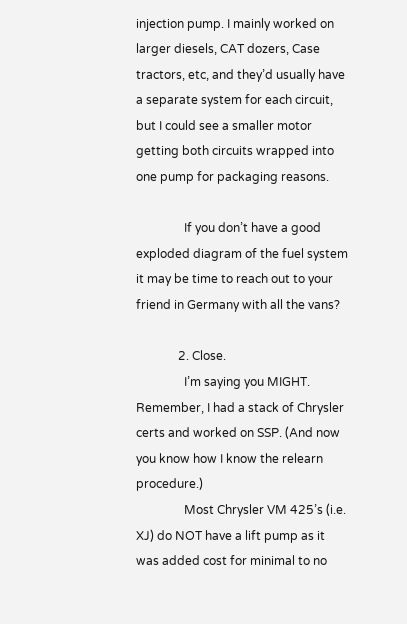injection pump. I mainly worked on larger diesels, CAT dozers, Case tractors, etc, and they’d usually have a separate system for each circuit, but I could see a smaller motor getting both circuits wrapped into one pump for packaging reasons.

                If you don’t have a good exploded diagram of the fuel system it may be time to reach out to your friend in Germany with all the vans?

              2. Close.
                I’m saying you MIGHT. Remember, I had a stack of Chrysler certs and worked on SSP. (And now you know how I know the relearn procedure.)
                Most Chrysler VM 425’s (i.e. XJ) do NOT have a lift pump as it was added cost for minimal to no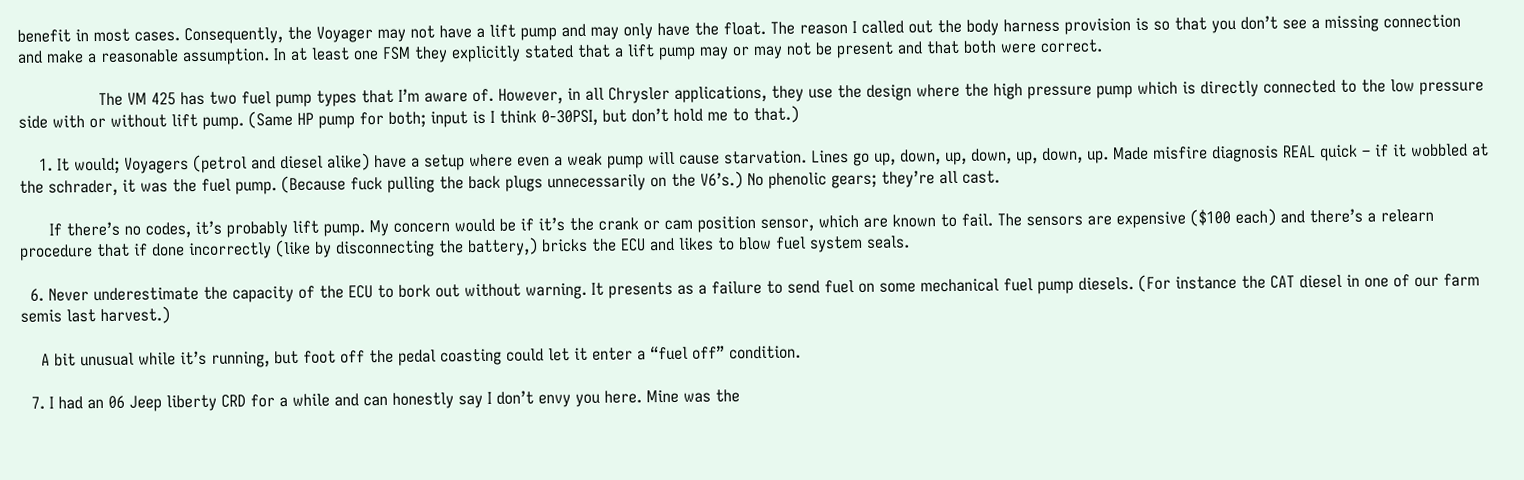benefit in most cases. Consequently, the Voyager may not have a lift pump and may only have the float. The reason I called out the body harness provision is so that you don’t see a missing connection and make a reasonable assumption. In at least one FSM they explicitly stated that a lift pump may or may not be present and that both were correct.

                The VM 425 has two fuel pump types that I’m aware of. However, in all Chrysler applications, they use the design where the high pressure pump which is directly connected to the low pressure side with or without lift pump. (Same HP pump for both; input is I think 0-30PSI, but don’t hold me to that.)

    1. It would; Voyagers (petrol and diesel alike) have a setup where even a weak pump will cause starvation. Lines go up, down, up, down, up, down, up. Made misfire diagnosis REAL quick – if it wobbled at the schrader, it was the fuel pump. (Because fuck pulling the back plugs unnecessarily on the V6’s.) No phenolic gears; they’re all cast.

      If there’s no codes, it’s probably lift pump. My concern would be if it’s the crank or cam position sensor, which are known to fail. The sensors are expensive ($100 each) and there’s a relearn procedure that if done incorrectly (like by disconnecting the battery,) bricks the ECU and likes to blow fuel system seals.

  6. Never underestimate the capacity of the ECU to bork out without warning. It presents as a failure to send fuel on some mechanical fuel pump diesels. (For instance the CAT diesel in one of our farm semis last harvest.)

    A bit unusual while it’s running, but foot off the pedal coasting could let it enter a “fuel off” condition.

  7. I had an 06 Jeep liberty CRD for a while and can honestly say I don’t envy you here. Mine was the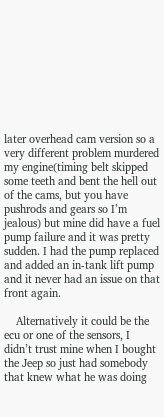later overhead cam version so a very different problem murdered my engine(timing belt skipped some teeth and bent the hell out of the cams, but you have pushrods and gears so I’m jealous) but mine did have a fuel pump failure and it was pretty sudden. I had the pump replaced and added an in-tank lift pump and it never had an issue on that front again.

    Alternatively it could be the ecu or one of the sensors, I didn’t trust mine when I bought the Jeep so just had somebody that knew what he was doing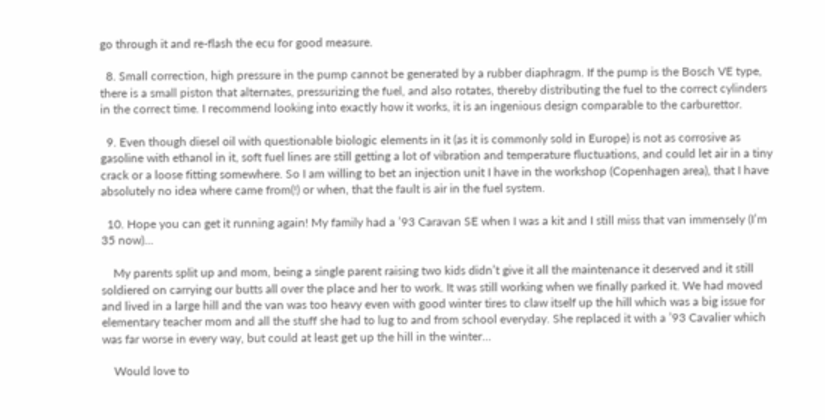go through it and re-flash the ecu for good measure.

  8. Small correction, high pressure in the pump cannot be generated by a rubber diaphragm. If the pump is the Bosch VE type, there is a small piston that alternates, pressurizing the fuel, and also rotates, thereby distributing the fuel to the correct cylinders in the correct time. I recommend looking into exactly how it works, it is an ingenious design comparable to the carburettor.

  9. Even though diesel oil with questionable biologic elements in it (as it is commonly sold in Europe) is not as corrosive as gasoline with ethanol in it, soft fuel lines are still getting a lot of vibration and temperature fluctuations, and could let air in a tiny crack or a loose fitting somewhere. So I am willing to bet an injection unit I have in the workshop (Copenhagen area), that I have absolutely no idea where came from(!) or when, that the fault is air in the fuel system.

  10. Hope you can get it running again! My family had a ’93 Caravan SE when I was a kit and I still miss that van immensely (I’m 35 now)…

    My parents split up and mom, being a single parent raising two kids didn’t give it all the maintenance it deserved and it still soldiered on carrying our butts all over the place and her to work. It was still working when we finally parked it. We had moved and lived in a large hill and the van was too heavy even with good winter tires to claw itself up the hill which was a big issue for elementary teacher mom and all the stuff she had to lug to and from school everyday. She replaced it with a ’93 Cavalier which was far worse in every way, but could at least get up the hill in the winter…

    Would love to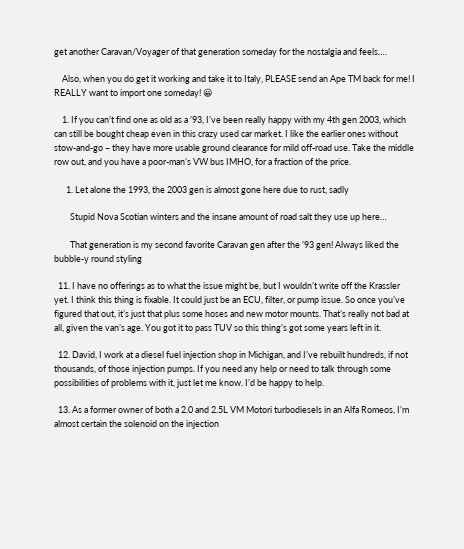get another Caravan/Voyager of that generation someday for the nostalgia and feels….

    Also, when you do get it working and take it to Italy, PLEASE send an Ape TM back for me! I REALLY want to import one someday! 😀

    1. If you can’t find one as old as a ’93, I’ve been really happy with my 4th gen 2003, which can still be bought cheap even in this crazy used car market. I like the earlier ones without stow-and-go – they have more usable ground clearance for mild off-road use. Take the middle row out, and you have a poor-man’s VW bus IMHO, for a fraction of the price.

      1. Let alone the 1993, the 2003 gen is almost gone here due to rust, sadly

        Stupid Nova Scotian winters and the insane amount of road salt they use up here…

        That generation is my second favorite Caravan gen after the ’93 gen! Always liked the bubble-y round styling

  11. I have no offerings as to what the issue might be, but I wouldn’t write off the Krassler yet. I think this thing is fixable. It could just be an ECU, filter, or pump issue. So once you’ve figured that out, it’s just that plus some hoses and new motor mounts. That’s really not bad at all, given the van’s age. You got it to pass TUV so this thing’s got some years left in it.

  12. David, I work at a diesel fuel injection shop in Michigan, and I’ve rebuilt hundreds, if not thousands, of those injection pumps. If you need any help or need to talk through some possibilities of problems with it, just let me know. I’d be happy to help.

  13. As a former owner of both a 2.0 and 2.5L VM Motori turbodiesels in an Alfa Romeos, I’m almost certain the solenoid on the injection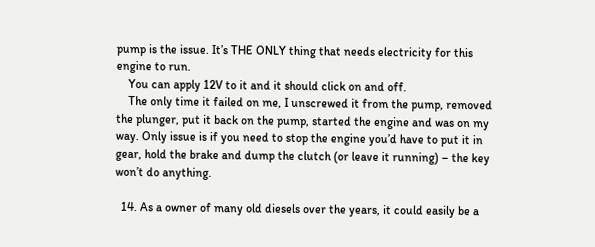pump is the issue. It’s THE ONLY thing that needs electricity for this engine to run.
    You can apply 12V to it and it should click on and off.
    The only time it failed on me, I unscrewed it from the pump, removed the plunger, put it back on the pump, started the engine and was on my way. Only issue is if you need to stop the engine you’d have to put it in gear, hold the brake and dump the clutch (or leave it running) – the key won’t do anything.

  14. As a owner of many old diesels over the years, it could easily be a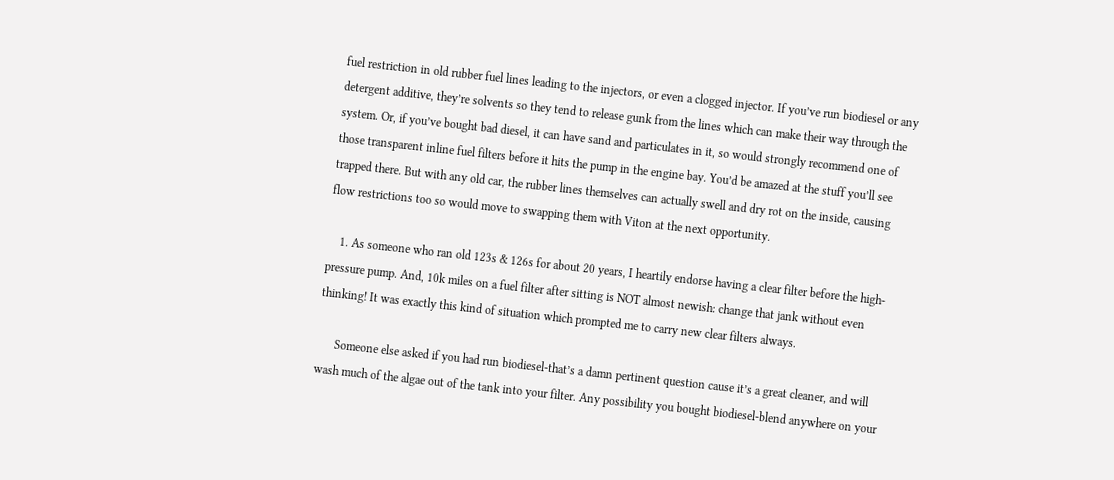fuel restriction in old rubber fuel lines leading to the injectors, or even a clogged injector. If you’ve run biodiesel or any detergent additive, they’re solvents so they tend to release gunk from the lines which can make their way through the system. Or, if you’ve bought bad diesel, it can have sand and particulates in it, so would strongly recommend one of those transparent inline fuel filters before it hits the pump in the engine bay. You’d be amazed at the stuff you’ll see trapped there. But with any old car, the rubber lines themselves can actually swell and dry rot on the inside, causing flow restrictions too so would move to swapping them with Viton at the next opportunity.

    1. As someone who ran old 123s & 126s for about 20 years, I heartily endorse having a clear filter before the high-pressure pump. And, 10k miles on a fuel filter after sitting is NOT almost newish: change that jank without even thinking! It was exactly this kind of situation which prompted me to carry new clear filters always.

      Someone else asked if you had run biodiesel-that’s a damn pertinent question cause it’s a great cleaner, and will wash much of the algae out of the tank into your filter. Any possibility you bought biodiesel-blend anywhere on your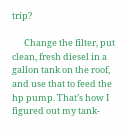trip?

      Change the filter, put clean, fresh diesel in a gallon tank on the roof, and use that to feed the hp pump. That’s how I figured out my tank-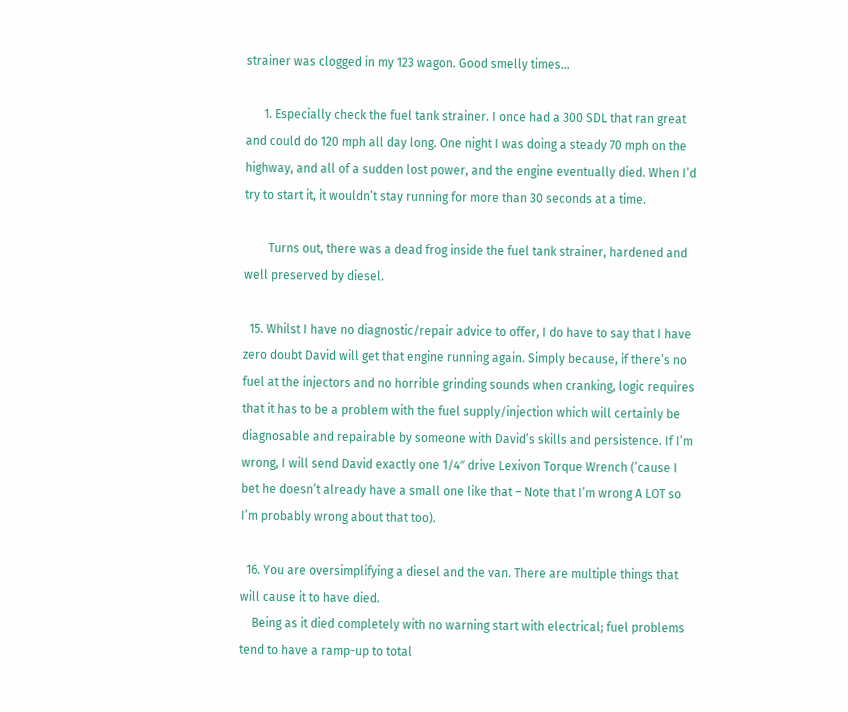strainer was clogged in my 123 wagon. Good smelly times…

      1. Especially check the fuel tank strainer. I once had a 300 SDL that ran great and could do 120 mph all day long. One night I was doing a steady 70 mph on the highway, and all of a sudden lost power, and the engine eventually died. When I’d try to start it, it wouldn’t stay running for more than 30 seconds at a time.

        Turns out, there was a dead frog inside the fuel tank strainer, hardened and well preserved by diesel.

  15. Whilst I have no diagnostic/repair advice to offer, I do have to say that I have zero doubt David will get that engine running again. Simply because, if there’s no fuel at the injectors and no horrible grinding sounds when cranking, logic requires that it has to be a problem with the fuel supply/injection which will certainly be diagnosable and repairable by someone with David’s skills and persistence. If I’m wrong, I will send David exactly one 1/4″ drive Lexivon Torque Wrench (’cause I bet he doesn’t already have a small one like that – Note that I’m wrong A LOT so I’m probably wrong about that too).

  16. You are oversimplifying a diesel and the van. There are multiple things that will cause it to have died.
    Being as it died completely with no warning start with electrical; fuel problems tend to have a ramp-up to total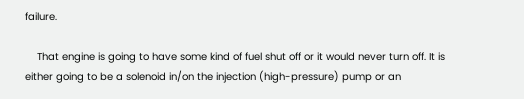failure.

    That engine is going to have some kind of fuel shut off or it would never turn off. It is either going to be a solenoid in/on the injection (high-pressure) pump or an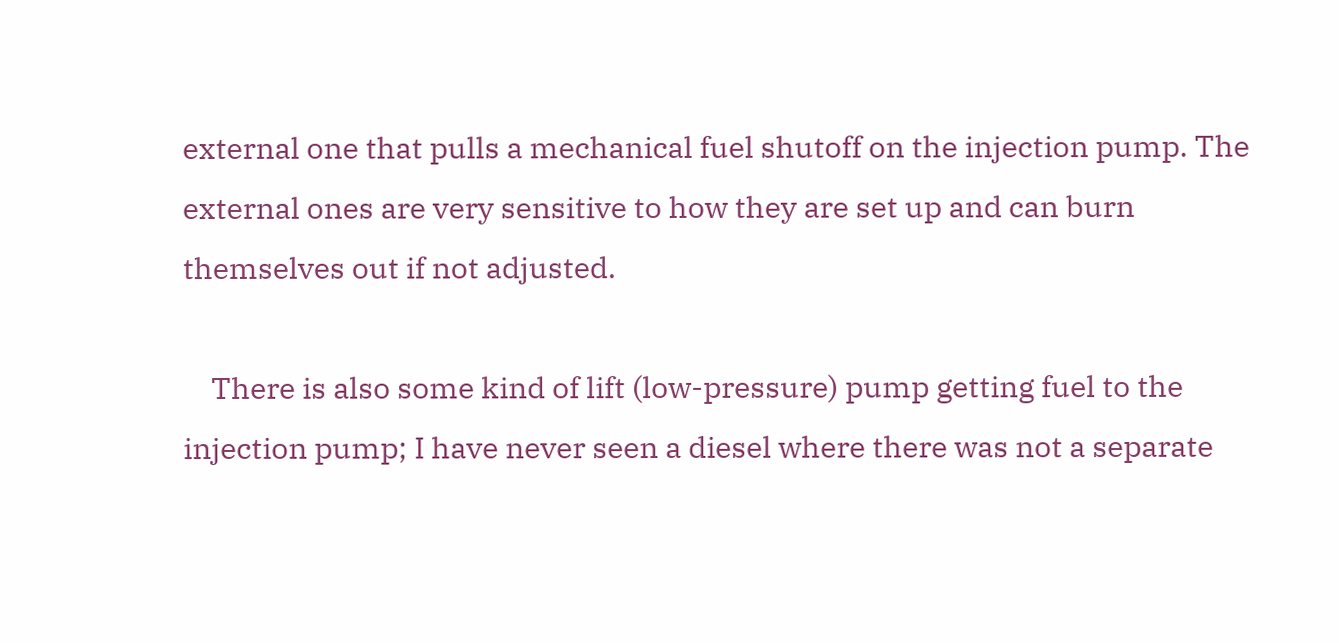external one that pulls a mechanical fuel shutoff on the injection pump. The external ones are very sensitive to how they are set up and can burn themselves out if not adjusted.

    There is also some kind of lift (low-pressure) pump getting fuel to the injection pump; I have never seen a diesel where there was not a separate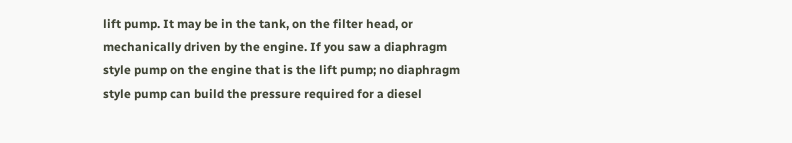lift pump. It may be in the tank, on the filter head, or mechanically driven by the engine. If you saw a diaphragm style pump on the engine that is the lift pump; no diaphragm style pump can build the pressure required for a diesel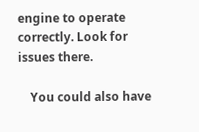engine to operate correctly. Look for issues there.

    You could also have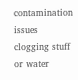contamination issues clogging stuff or water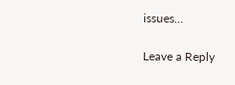issues…

Leave a Reply